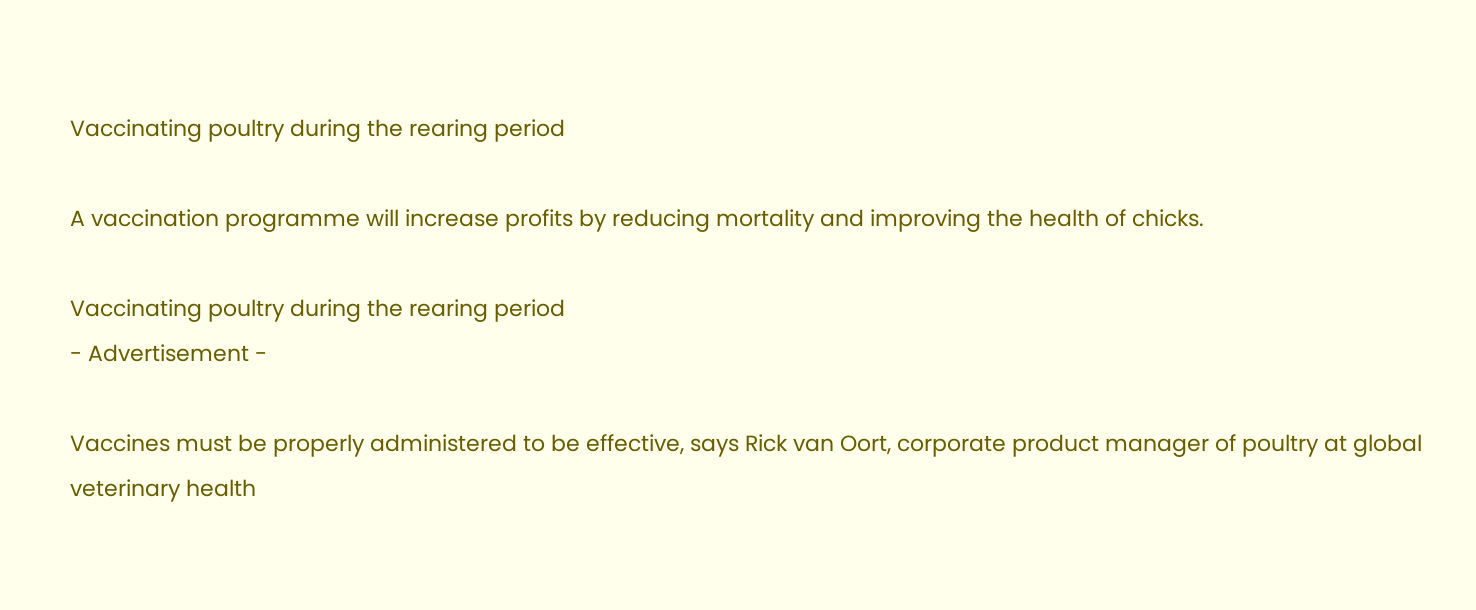Vaccinating poultry during the rearing period

A vaccination programme will increase profits by reducing mortality and improving the health of chicks.

Vaccinating poultry during the rearing period
- Advertisement -

Vaccines must be properly administered to be effective, says Rick van Oort, corporate product manager of poultry at global veterinary health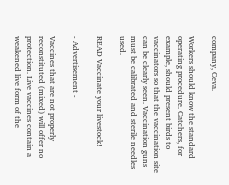company, Ceva.

Workers should know the standard operating procedure. Catchers, for example, should present birds to vaccinators so that the vaccination site can be clearly seen. Vaccination guns must be calibrated and sterile needles used.

READ Vaccinate your livestock!

- Advertisement -

Vaccines that are not properly reconstituted (mixed) will offer no protection. Live vaccines contain a weakened live form of the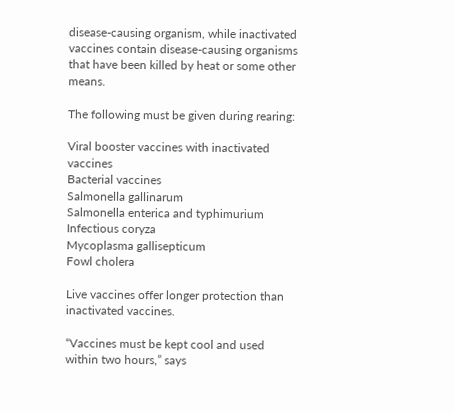disease-causing organism, while inactivated vaccines contain disease-causing organisms that have been killed by heat or some other means.

The following must be given during rearing:

Viral booster vaccines with inactivated vaccines
Bacterial vaccines
Salmonella gallinarum
Salmonella enterica and typhimurium
Infectious coryza
Mycoplasma gallisepticum
Fowl cholera

Live vaccines offer longer protection than inactivated vaccines.

“Vaccines must be kept cool and used within two hours,” says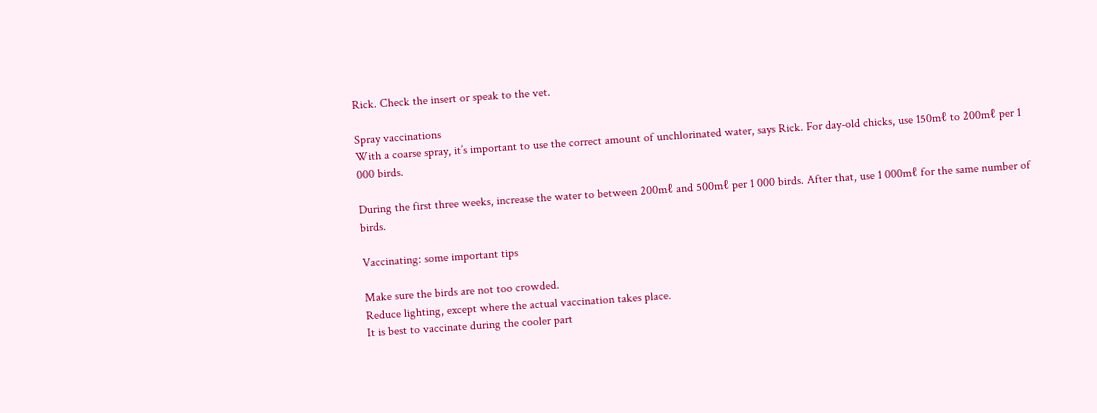Rick. Check the insert or speak to the vet.

Spray vaccinations
With a coarse spray, it’s important to use the correct amount of unchlorinated water, says Rick. For day-old chicks, use 150mℓ to 200mℓ per 1 000 birds.

During the first three weeks, increase the water to between 200mℓ and 500mℓ per 1 000 birds. After that, use 1 000mℓ for the same number of birds.

Vaccinating: some important tips

Make sure the birds are not too crowded.
Reduce lighting, except where the actual vaccination takes place.
It is best to vaccinate during the cooler part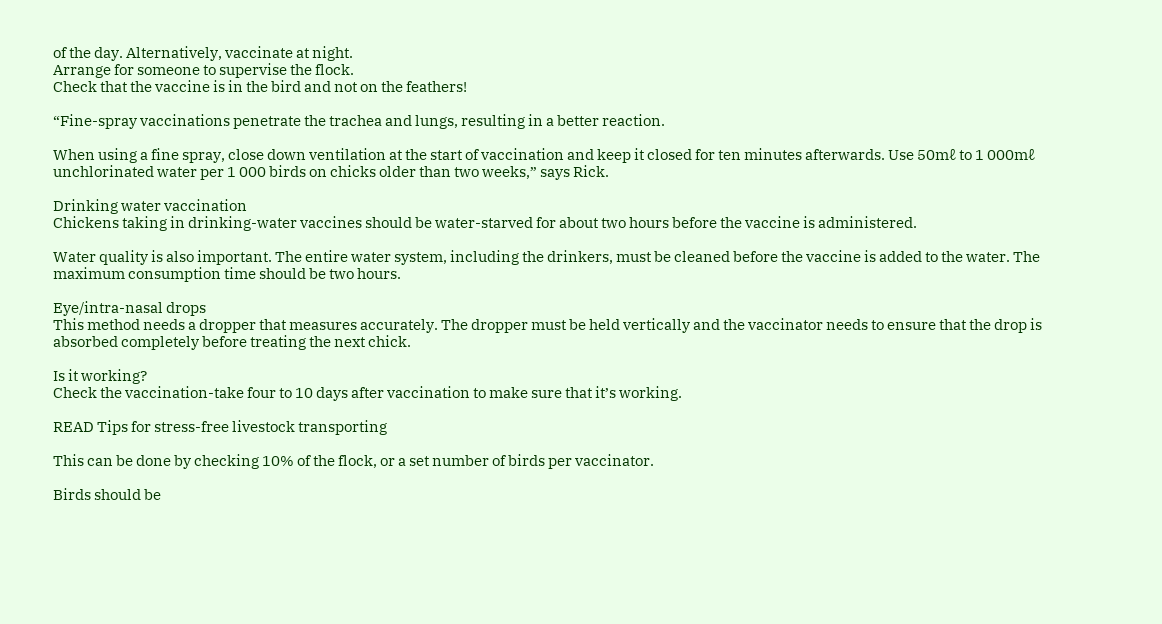of the day. Alternatively, vaccinate at night.
Arrange for someone to supervise the flock.
Check that the vaccine is in the bird and not on the feathers!

“Fine-spray vaccinations penetrate the trachea and lungs, resulting in a better reaction.

When using a fine spray, close down ventilation at the start of vaccination and keep it closed for ten minutes afterwards. Use 50mℓ to 1 000mℓ unchlorinated water per 1 000 birds on chicks older than two weeks,” says Rick.

Drinking water vaccination
Chickens taking in drinking-water vaccines should be water-starved for about two hours before the vaccine is administered.

Water quality is also important. The entire water system, including the drinkers, must be cleaned before the vaccine is added to the water. The maximum consumption time should be two hours.

Eye/intra-nasal drops
This method needs a dropper that measures accurately. The dropper must be held vertically and the vaccinator needs to ensure that the drop is absorbed completely before treating the next chick.

Is it working?
Check the vaccination-take four to 10 days after vaccination to make sure that it’s working.

READ Tips for stress-free livestock transporting

This can be done by checking 10% of the flock, or a set number of birds per vaccinator.

Birds should be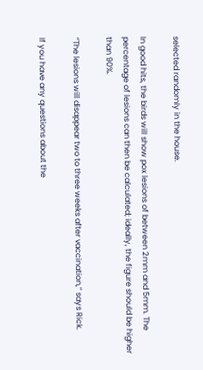selected randomly in the house.

In good hits, the birds will show pox lesions of between 2mm and 5mm. The percentage of lesions can then be calculated; ideally, the figure should be higher than 90%.

“The lesions will disappear two to three weeks after vaccination,” says Rick.

If you have any questions about the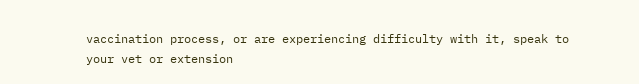vaccination process, or are experiencing difficulty with it, speak to your vet or extension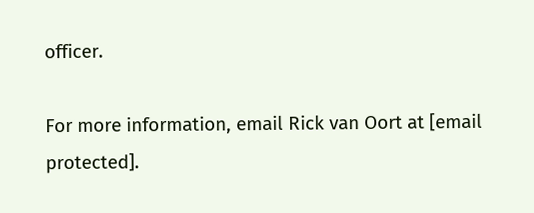officer.

For more information, email Rick van Oort at [email protected].